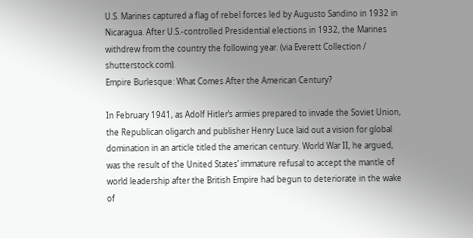U.S. Marines captured a flag of rebel forces led by Augusto Sandino in 1932 in Nicaragua. After U.S.-controlled Presidential elections in 1932, the Marines withdrew from the country the following year. (via Everett Collection / shutterstock.com).
Empire Burlesque: What Comes After the American Century?

In February 1941, as Adolf Hitler’s armies prepared to invade the Soviet Union, the Republican oligarch and publisher Henry Luce laid out a vision for global domination in an article titled the american century. World War II, he argued, was the result of the United States’ immature refusal to accept the mantle of world leadership after the British Empire had begun to deteriorate in the wake of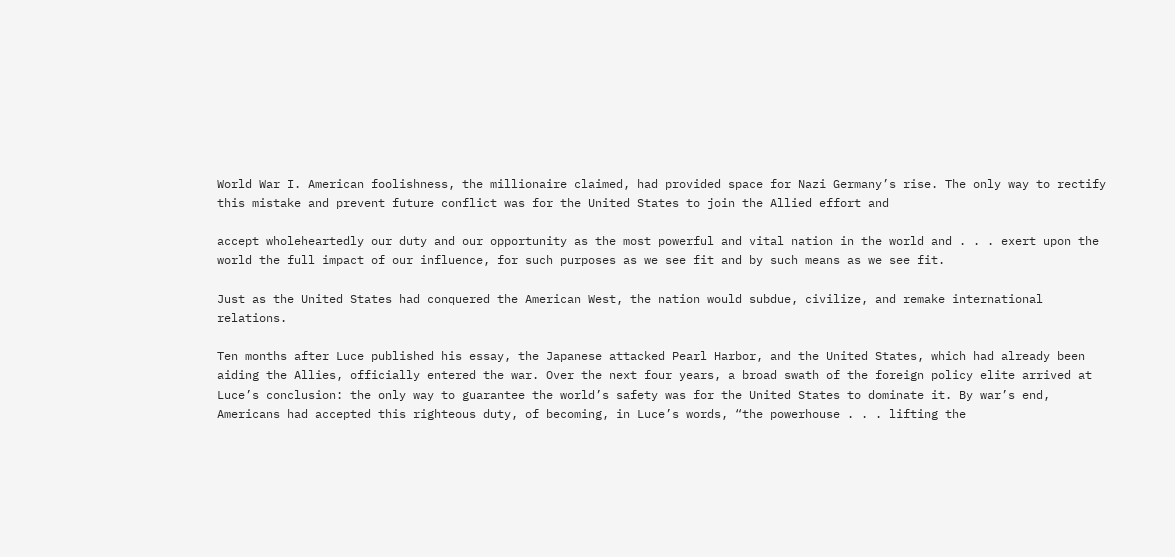World War I. American foolishness, the millionaire claimed, had provided space for Nazi Germany’s rise. The only way to rectify this mistake and prevent future conflict was for the United States to join the Allied effort and

accept wholeheartedly our duty and our opportunity as the most powerful and vital nation in the world and . . . exert upon the world the full impact of our influence, for such purposes as we see fit and by such means as we see fit.

Just as the United States had conquered the American West, the nation would subdue, civilize, and remake international relations.

Ten months after Luce published his essay, the Japanese attacked Pearl Harbor, and the United States, which had already been aiding the Allies, officially entered the war. Over the next four years, a broad swath of the foreign policy elite arrived at Luce’s conclusion: the only way to guarantee the world’s safety was for the United States to dominate it. By war’s end, Americans had accepted this righteous duty, of becoming, in Luce’s words, “the powerhouse . . . lifting the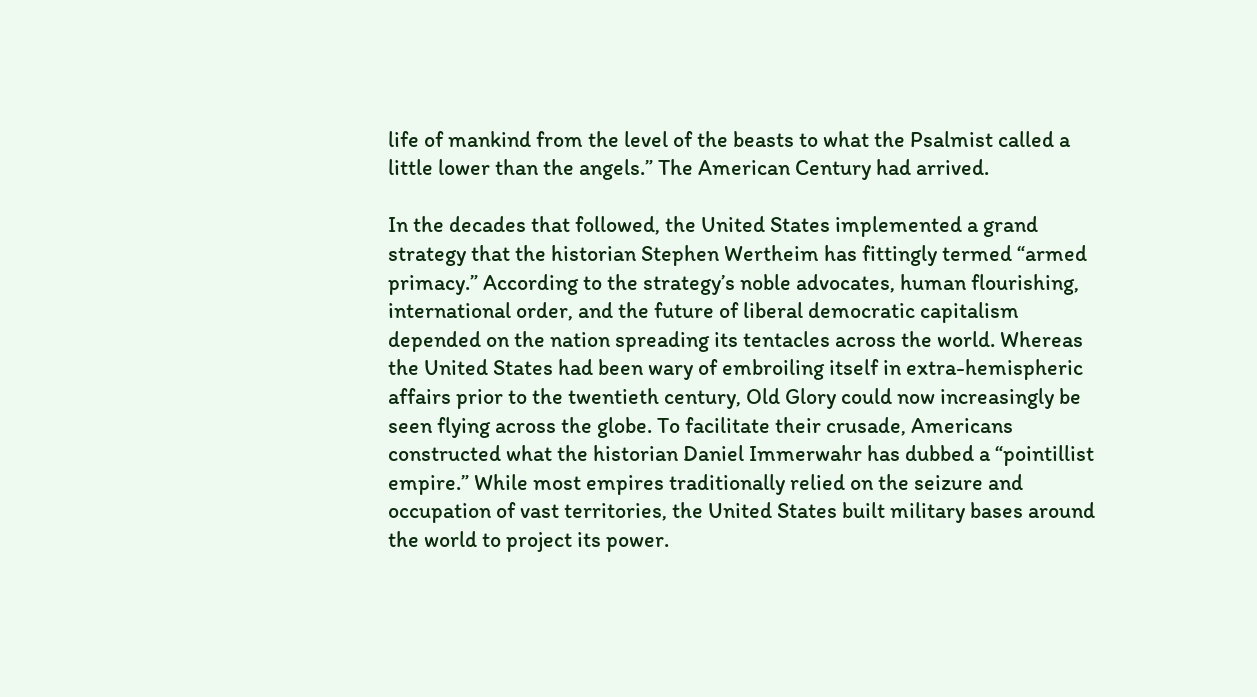life of mankind from the level of the beasts to what the Psalmist called a little lower than the angels.” The American Century had arrived.

In the decades that followed, the United States implemented a grand strategy that the historian Stephen Wertheim has fittingly termed “armed primacy.” According to the strategy’s noble advocates, human flourishing, international order, and the future of liberal democratic capitalism depended on the nation spreading its tentacles across the world. Whereas the United States had been wary of embroiling itself in extra-hemispheric affairs prior to the twentieth century, Old Glory could now increasingly be seen flying across the globe. To facilitate their crusade, Americans constructed what the historian Daniel Immerwahr has dubbed a “pointillist empire.” While most empires traditionally relied on the seizure and occupation of vast territories, the United States built military bases around the world to project its power.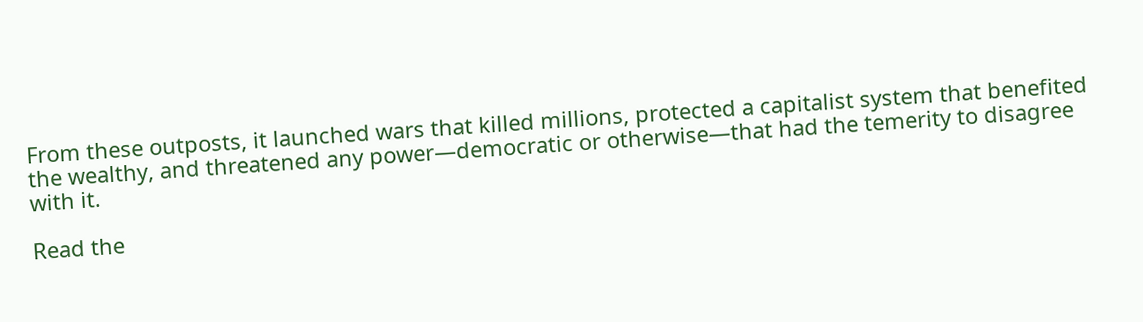From these outposts, it launched wars that killed millions, protected a capitalist system that benefited the wealthy, and threatened any power—democratic or otherwise—that had the temerity to disagree with it.

Read the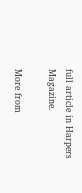full article in Harpers Magazine.

More from